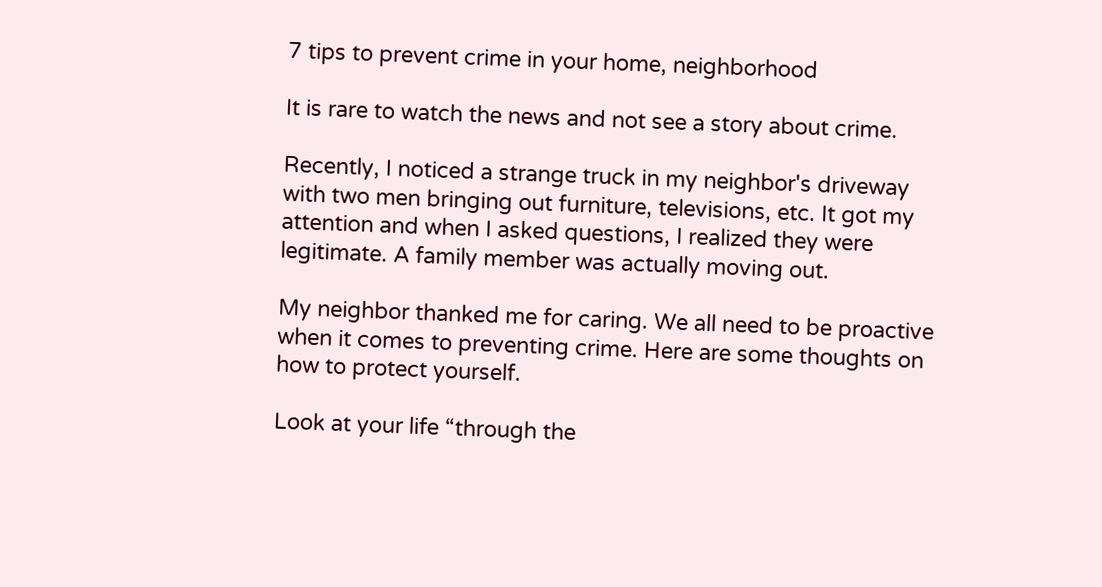7 tips to prevent crime in your home, neighborhood

It is rare to watch the news and not see a story about crime.

Recently, I noticed a strange truck in my neighbor's driveway with two men bringing out furniture, televisions, etc. It got my attention and when I asked questions, I realized they were legitimate. A family member was actually moving out.

My neighbor thanked me for caring. We all need to be proactive when it comes to preventing crime. Here are some thoughts on how to protect yourself.

Look at your life “through the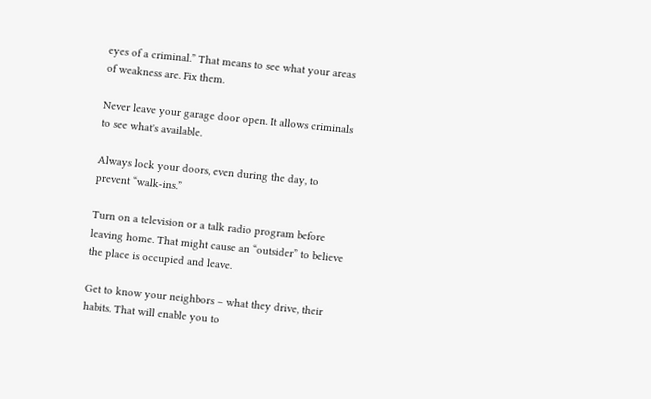eyes of a criminal.” That means to see what your areas of weakness are. Fix them.

Never leave your garage door open. It allows criminals to see what's available.

Always lock your doors, even during the day, to prevent “walk-ins.”

Turn on a television or a talk radio program before leaving home. That might cause an “outsider” to believe the place is occupied and leave.

Get to know your neighbors – what they drive, their habits. That will enable you to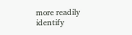more readily identify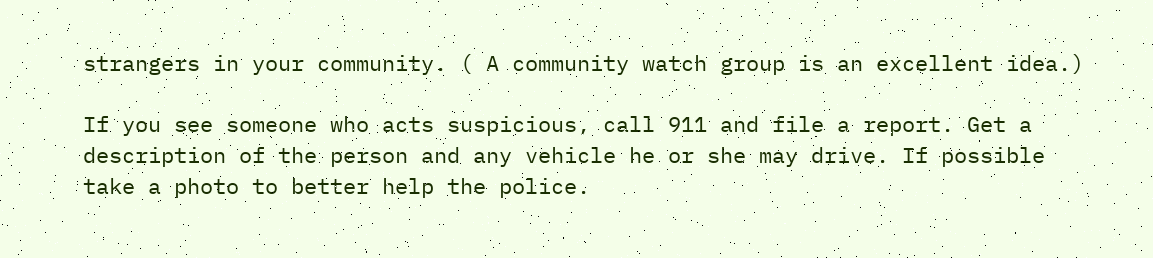strangers in your community. ( A community watch group is an excellent idea.)

If you see someone who acts suspicious, call 911 and file a report. Get a description of the person and any vehicle he or she may drive. If possible take a photo to better help the police.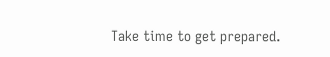Take time to get prepared.